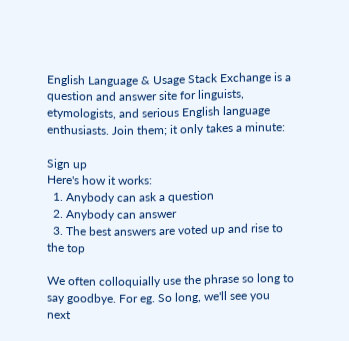English Language & Usage Stack Exchange is a question and answer site for linguists, etymologists, and serious English language enthusiasts. Join them; it only takes a minute:

Sign up
Here's how it works:
  1. Anybody can ask a question
  2. Anybody can answer
  3. The best answers are voted up and rise to the top

We often colloquially use the phrase so long to say goodbye. For eg. So long, we'll see you next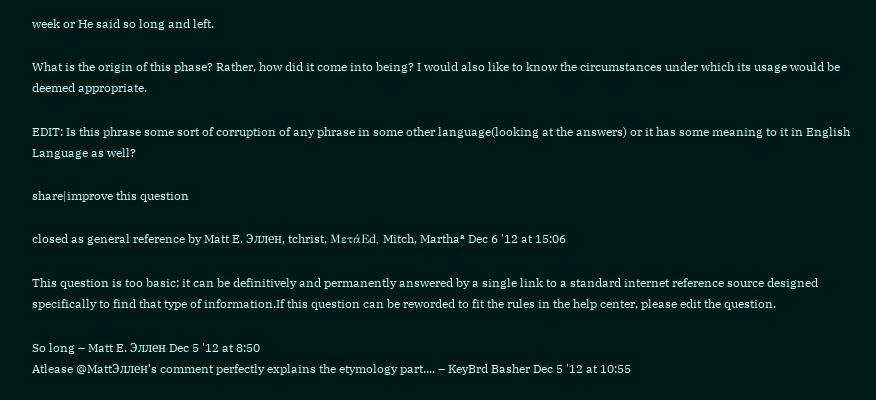week or He said so long and left.

What is the origin of this phase? Rather, how did it come into being? I would also like to know the circumstances under which its usage would be deemed appropriate.

EDIT: Is this phrase some sort of corruption of any phrase in some other language(looking at the answers) or it has some meaning to it in English Language as well?

share|improve this question

closed as general reference by Matt E. Эллен, tchrist, MετάEd, Mitch, Marthaª Dec 6 '12 at 15:06

This question is too basic; it can be definitively and permanently answered by a single link to a standard internet reference source designed specifically to find that type of information.If this question can be reworded to fit the rules in the help center, please edit the question.

So long – Matt E. Эллен Dec 5 '12 at 8:50
Atlease @MattЭллен's comment perfectly explains the etymology part.... – KeyBrd Basher Dec 5 '12 at 10:55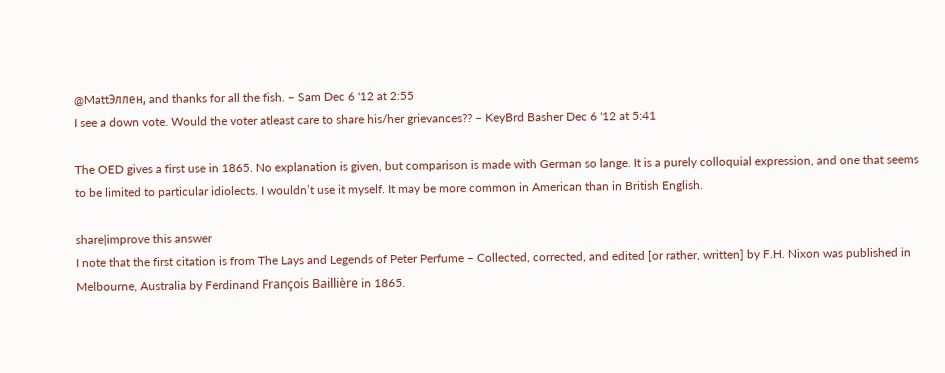@MattЭллен, and thanks for all the fish. – Sam Dec 6 '12 at 2:55
I see a down vote. Would the voter atleast care to share his/her grievances?? – KeyBrd Basher Dec 6 '12 at 5:41

The OED gives a first use in 1865. No explanation is given, but comparison is made with German so lange. It is a purely colloquial expression, and one that seems to be limited to particular idiolects. I wouldn’t use it myself. It may be more common in American than in British English.

share|improve this answer
I note that the first citation is from The Lays and Legends of Peter Perfume – Collected, corrected, and edited [or rather, written] by F.H. Nixon was published in Melbourne, Australia by Ferdinand François Baillière in 1865.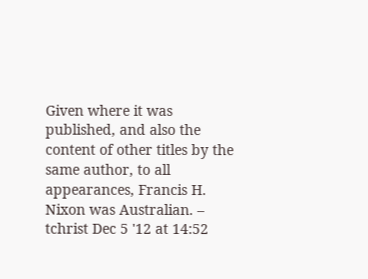Given where it was published, and also the content of other titles by the same author, to all appearances, Francis H. Nixon was Australian. – tchrist Dec 5 '12 at 14:52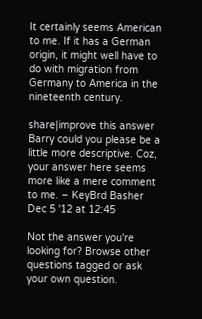It certainly seems American to me. If it has a German origin, it might well have to do with migration from Germany to America in the nineteenth century.

share|improve this answer
Barry could you please be a little more descriptive. Coz, your answer here seems more like a mere comment to me. – KeyBrd Basher Dec 5 '12 at 12:45

Not the answer you're looking for? Browse other questions tagged or ask your own question.